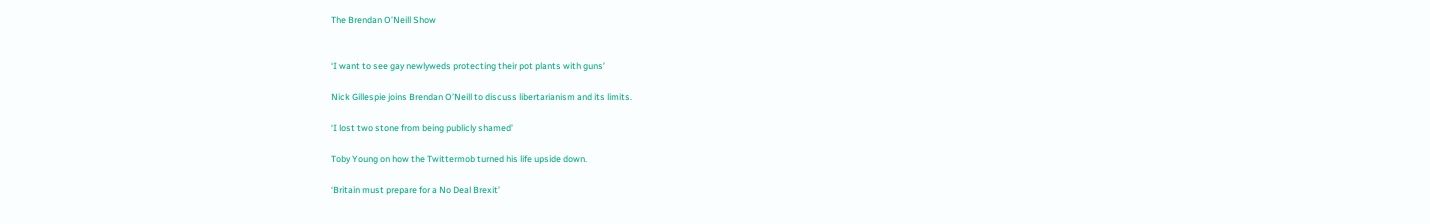The Brendan O’Neill Show


‘I want to see gay newlyweds protecting their pot plants with guns’

Nick Gillespie joins Brendan O’Neill to discuss libertarianism and its limits.

‘I lost two stone from being publicly shamed’

Toby Young on how the Twittermob turned his life upside down.

‘Britain must prepare for a No Deal Brexit’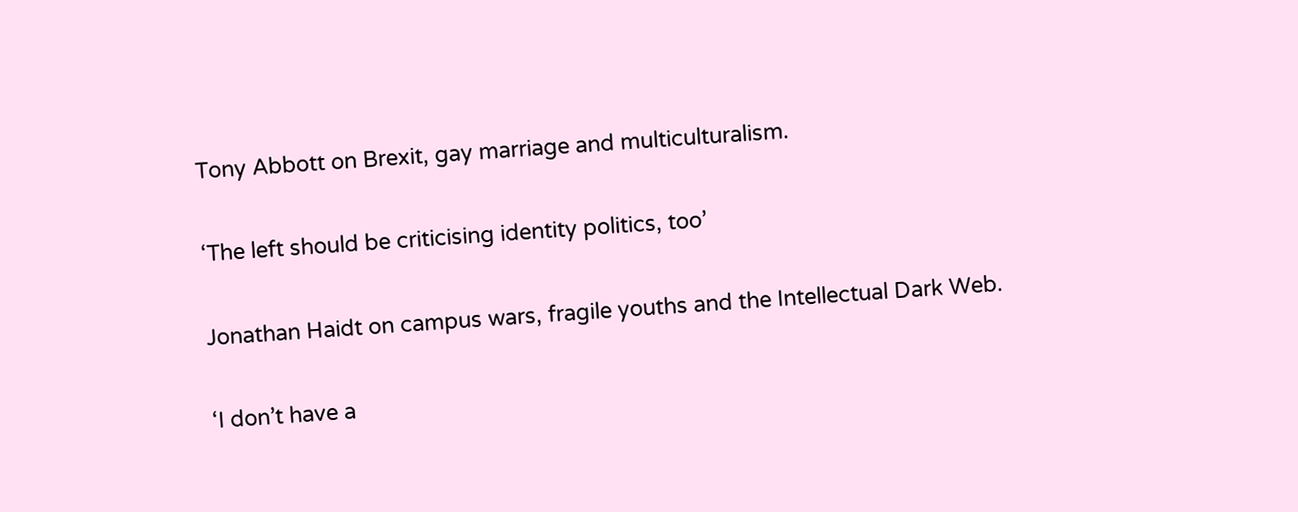Tony Abbott on Brexit, gay marriage and multiculturalism.

‘The left should be criticising identity politics, too’

Jonathan Haidt on campus wars, fragile youths and the Intellectual Dark Web.

‘I don’t have a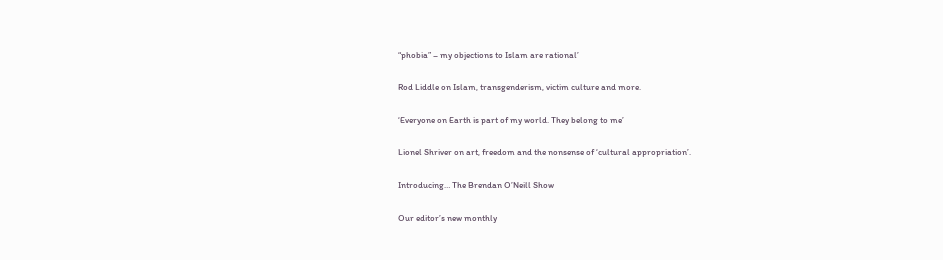“phobia” – my objections to Islam are rational’

Rod Liddle on Islam, transgenderism, victim culture and more.

‘Everyone on Earth is part of my world. They belong to me’

Lionel Shriver on art, freedom and the nonsense of ‘cultural appropriation’.

Introducing… The Brendan O’Neill Show

Our editor’s new monthly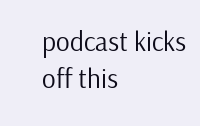podcast kicks off this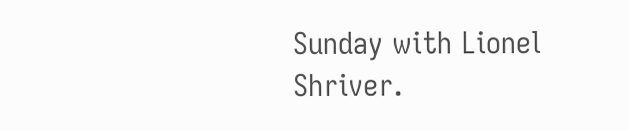Sunday with Lionel Shriver.